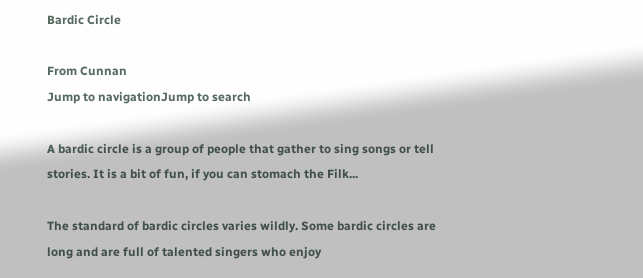Bardic Circle

From Cunnan
Jump to navigationJump to search

A bardic circle is a group of people that gather to sing songs or tell stories. It is a bit of fun, if you can stomach the Filk...

The standard of bardic circles varies wildly. Some bardic circles are long and are full of talented singers who enjoy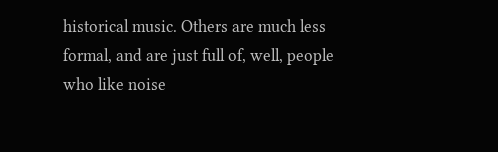historical music. Others are much less formal, and are just full of, well, people who like noise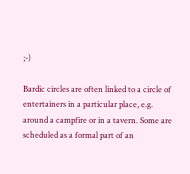;-)

Bardic circles are often linked to a circle of entertainers in a particular place, e.g. around a campfire or in a tavern. Some are scheduled as a formal part of an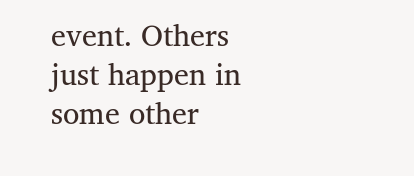event. Others just happen in some other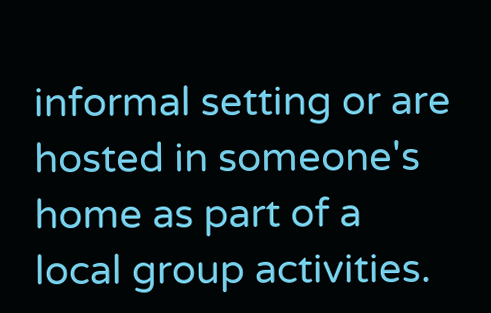informal setting or are hosted in someone's home as part of a local group activities.